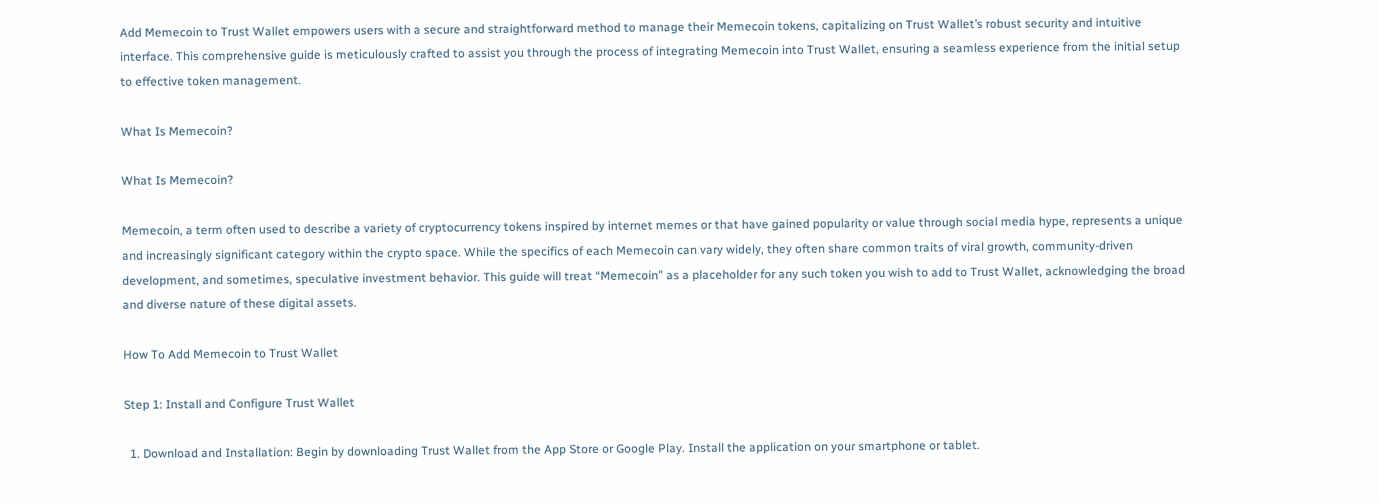Add Memecoin to Trust Wallet empowers users with a secure and straightforward method to manage their Memecoin tokens, capitalizing on Trust Wallet’s robust security and intuitive interface. This comprehensive guide is meticulously crafted to assist you through the process of integrating Memecoin into Trust Wallet, ensuring a seamless experience from the initial setup to effective token management.

What Is Memecoin?

What Is Memecoin?

Memecoin, a term often used to describe a variety of cryptocurrency tokens inspired by internet memes or that have gained popularity or value through social media hype, represents a unique and increasingly significant category within the crypto space. While the specifics of each Memecoin can vary widely, they often share common traits of viral growth, community-driven development, and sometimes, speculative investment behavior. This guide will treat “Memecoin” as a placeholder for any such token you wish to add to Trust Wallet, acknowledging the broad and diverse nature of these digital assets.

How To Add Memecoin to Trust Wallet

Step 1: Install and Configure Trust Wallet

  1. Download and Installation: Begin by downloading Trust Wallet from the App Store or Google Play. Install the application on your smartphone or tablet.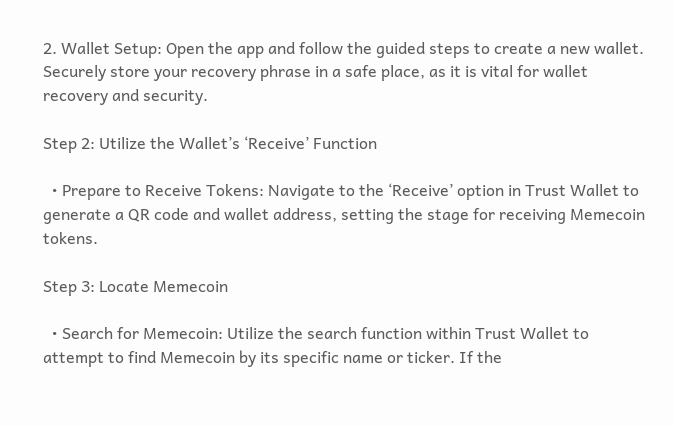2. Wallet Setup: Open the app and follow the guided steps to create a new wallet. Securely store your recovery phrase in a safe place, as it is vital for wallet recovery and security.

Step 2: Utilize the Wallet’s ‘Receive’ Function

  • Prepare to Receive Tokens: Navigate to the ‘Receive’ option in Trust Wallet to generate a QR code and wallet address, setting the stage for receiving Memecoin tokens.

Step 3: Locate Memecoin

  • Search for Memecoin: Utilize the search function within Trust Wallet to attempt to find Memecoin by its specific name or ticker. If the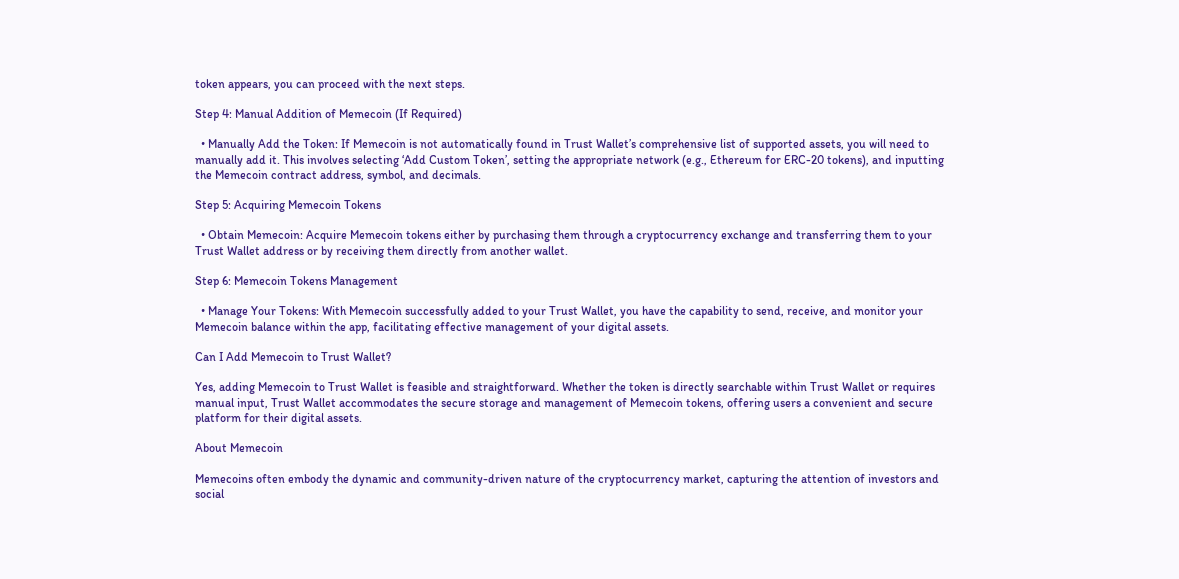token appears, you can proceed with the next steps.

Step 4: Manual Addition of Memecoin (If Required)

  • Manually Add the Token: If Memecoin is not automatically found in Trust Wallet’s comprehensive list of supported assets, you will need to manually add it. This involves selecting ‘Add Custom Token’, setting the appropriate network (e.g., Ethereum for ERC-20 tokens), and inputting the Memecoin contract address, symbol, and decimals.

Step 5: Acquiring Memecoin Tokens

  • Obtain Memecoin: Acquire Memecoin tokens either by purchasing them through a cryptocurrency exchange and transferring them to your Trust Wallet address or by receiving them directly from another wallet.

Step 6: Memecoin Tokens Management

  • Manage Your Tokens: With Memecoin successfully added to your Trust Wallet, you have the capability to send, receive, and monitor your Memecoin balance within the app, facilitating effective management of your digital assets.

Can I Add Memecoin to Trust Wallet?

Yes, adding Memecoin to Trust Wallet is feasible and straightforward. Whether the token is directly searchable within Trust Wallet or requires manual input, Trust Wallet accommodates the secure storage and management of Memecoin tokens, offering users a convenient and secure platform for their digital assets.

About Memecoin

Memecoins often embody the dynamic and community-driven nature of the cryptocurrency market, capturing the attention of investors and social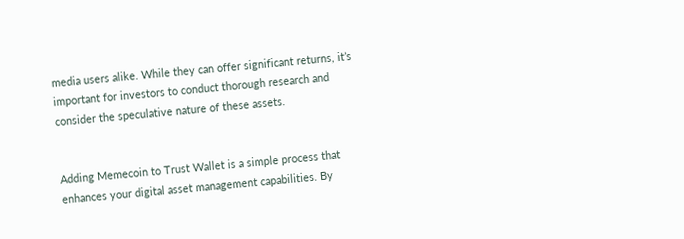media users alike. While they can offer significant returns, it’s important for investors to conduct thorough research and consider the speculative nature of these assets.


Adding Memecoin to Trust Wallet is a simple process that enhances your digital asset management capabilities. By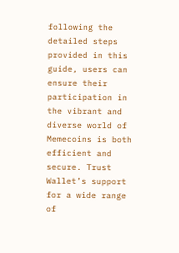following the detailed steps provided in this guide, users can ensure their participation in the vibrant and diverse world of Memecoins is both efficient and secure. Trust Wallet’s support for a wide range of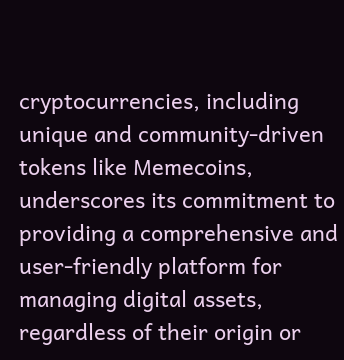cryptocurrencies, including unique and community-driven tokens like Memecoins, underscores its commitment to providing a comprehensive and user-friendly platform for managing digital assets, regardless of their origin or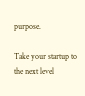purpose.

Take your startup to the next level